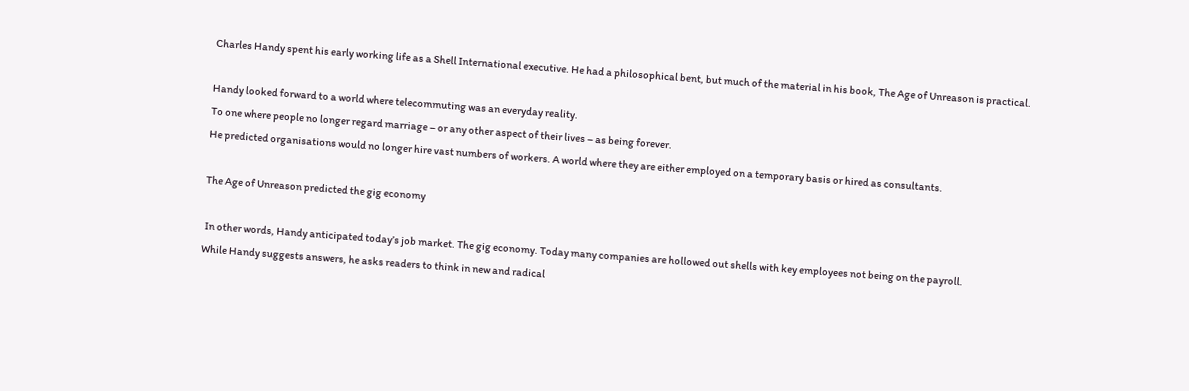Charles Handy spent his early working life as a Shell International executive. He had a philosophical bent, but much of the material in his book, The Age of Unreason is practical.

Handy looked forward to a world where telecommuting was an everyday reality.
To one where people no longer regard marriage – or any other aspect of their lives – as being forever.
He predicted organisations would no longer hire vast numbers of workers. A world where they are either employed on a temporary basis or hired as consultants.

The Age of Unreason predicted the gig economy

 In other words, Handy anticipated today’s job market. The gig economy. Today many companies are hollowed out shells with key employees not being on the payroll.
While Handy suggests answers, he asks readers to think in new and radical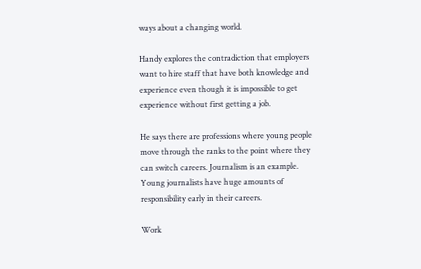ways about a changing world.

Handy explores the contradiction that employers want to hire staff that have both knowledge and experience even though it is impossible to get experience without first getting a job.

He says there are professions where young people move through the ranks to the point where they can switch careers. Journalism is an example. Young journalists have huge amounts of responsibility early in their careers.

Work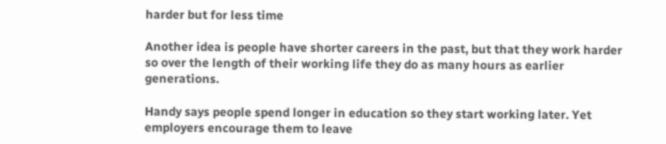harder but for less time

Another idea is people have shorter careers in the past, but that they work harder so over the length of their working life they do as many hours as earlier generations.

Handy says people spend longer in education so they start working later. Yet employers encourage them to leave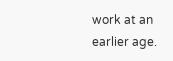work at an earlier age.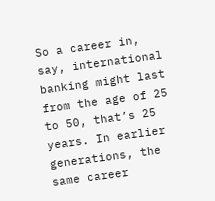So a career in, say, international banking might last from the age of 25 to 50, that’s 25 years. In earlier generations, the same career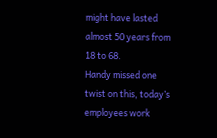might have lasted almost 50 years from 18 to 68.
Handy missed one twist on this, today’s employees work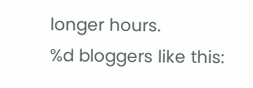longer hours.
%d bloggers like this: